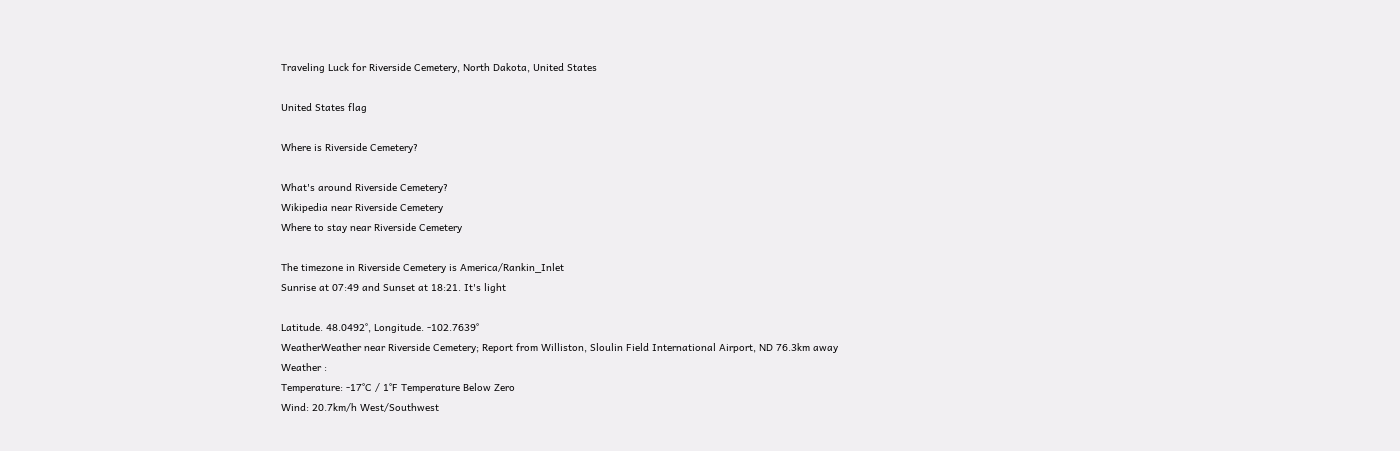Traveling Luck for Riverside Cemetery, North Dakota, United States

United States flag

Where is Riverside Cemetery?

What's around Riverside Cemetery?
Wikipedia near Riverside Cemetery
Where to stay near Riverside Cemetery

The timezone in Riverside Cemetery is America/Rankin_Inlet
Sunrise at 07:49 and Sunset at 18:21. It's light

Latitude. 48.0492°, Longitude. -102.7639°
WeatherWeather near Riverside Cemetery; Report from Williston, Sloulin Field International Airport, ND 76.3km away
Weather :
Temperature: -17°C / 1°F Temperature Below Zero
Wind: 20.7km/h West/Southwest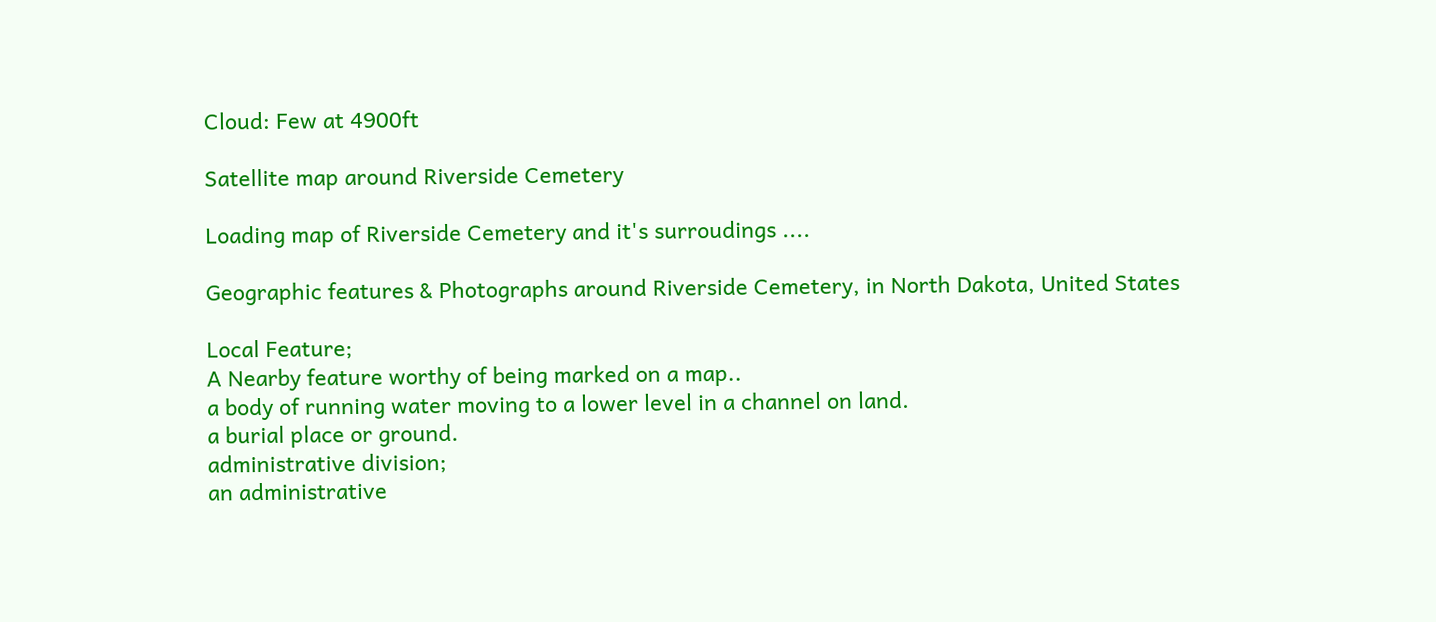Cloud: Few at 4900ft

Satellite map around Riverside Cemetery

Loading map of Riverside Cemetery and it's surroudings ....

Geographic features & Photographs around Riverside Cemetery, in North Dakota, United States

Local Feature;
A Nearby feature worthy of being marked on a map..
a body of running water moving to a lower level in a channel on land.
a burial place or ground.
administrative division;
an administrative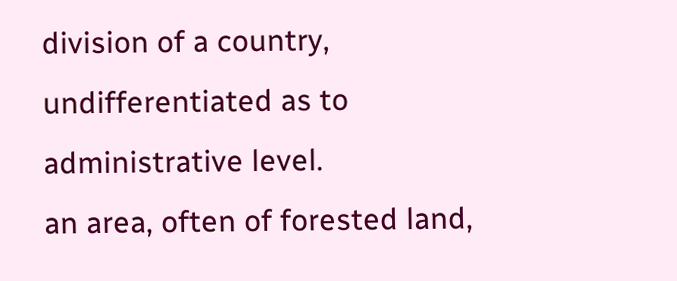division of a country, undifferentiated as to administrative level.
an area, often of forested land,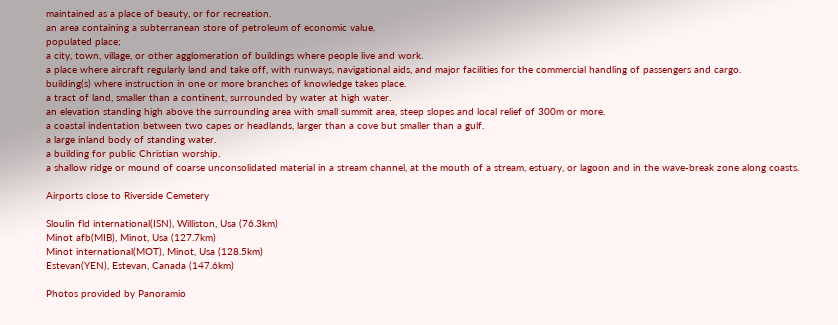maintained as a place of beauty, or for recreation.
an area containing a subterranean store of petroleum of economic value.
populated place;
a city, town, village, or other agglomeration of buildings where people live and work.
a place where aircraft regularly land and take off, with runways, navigational aids, and major facilities for the commercial handling of passengers and cargo.
building(s) where instruction in one or more branches of knowledge takes place.
a tract of land, smaller than a continent, surrounded by water at high water.
an elevation standing high above the surrounding area with small summit area, steep slopes and local relief of 300m or more.
a coastal indentation between two capes or headlands, larger than a cove but smaller than a gulf.
a large inland body of standing water.
a building for public Christian worship.
a shallow ridge or mound of coarse unconsolidated material in a stream channel, at the mouth of a stream, estuary, or lagoon and in the wave-break zone along coasts.

Airports close to Riverside Cemetery

Sloulin fld international(ISN), Williston, Usa (76.3km)
Minot afb(MIB), Minot, Usa (127.7km)
Minot international(MOT), Minot, Usa (128.5km)
Estevan(YEN), Estevan, Canada (147.6km)

Photos provided by Panoramio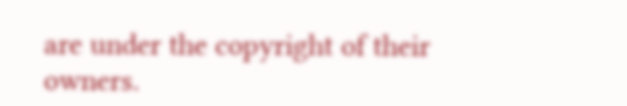are under the copyright of their owners.